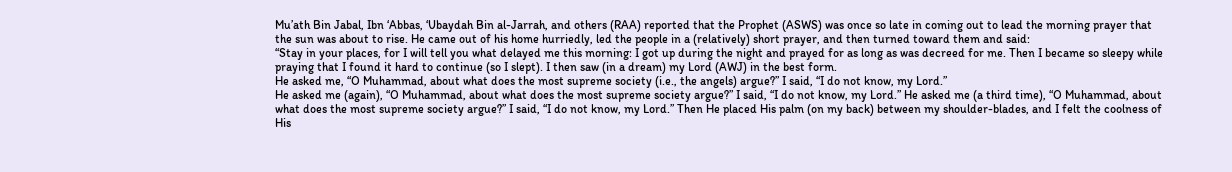Mu’ath Bin Jabal, Ibn ‘Abbas, ‘Ubaydah Bin al-Jarrah, and others (RAA) reported that the Prophet (ASWS) was once so late in coming out to lead the morning prayer that the sun was about to rise. He came out of his home hurriedly, led the people in a (relatively) short prayer, and then turned toward them and said:
“Stay in your places, for I will tell you what delayed me this morning: I got up during the night and prayed for as long as was decreed for me. Then I became so sleepy while praying that I found it hard to continue (so I slept). I then saw (in a dream) my Lord (AWJ) in the best form.
He asked me, “O Muhammad, about what does the most supreme society (i.e., the angels) argue?” I said, “I do not know, my Lord.”
He asked me (again), “O Muhammad, about what does the most supreme society argue?” I said, “I do not know, my Lord.” He asked me (a third time), “O Muhammad, about what does the most supreme society argue?” I said, “I do not know, my Lord.” Then He placed His palm (on my back) between my shoulder-blades, and I felt the coolness of His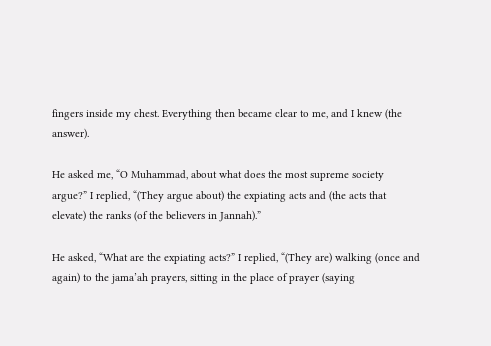fingers inside my chest. Everything then became clear to me, and I knew (the answer).

He asked me, “O Muhammad, about what does the most supreme society argue?” I replied, “(They argue about) the expiating acts and (the acts that elevate) the ranks (of the believers in Jannah).”

He asked, “What are the expiating acts?” I replied, “(They are) walking (once and again) to the jama’ah prayers, sitting in the place of prayer (saying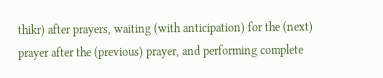thikr) after prayers, waiting (with anticipation) for the (next) prayer after the (previous) prayer, and performing complete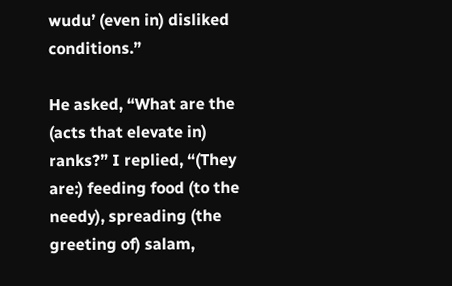wudu’ (even in) disliked conditions.”

He asked, “What are the (acts that elevate in) ranks?” I replied, “(They are:) feeding food (to the needy), spreading (the greeting of) salam,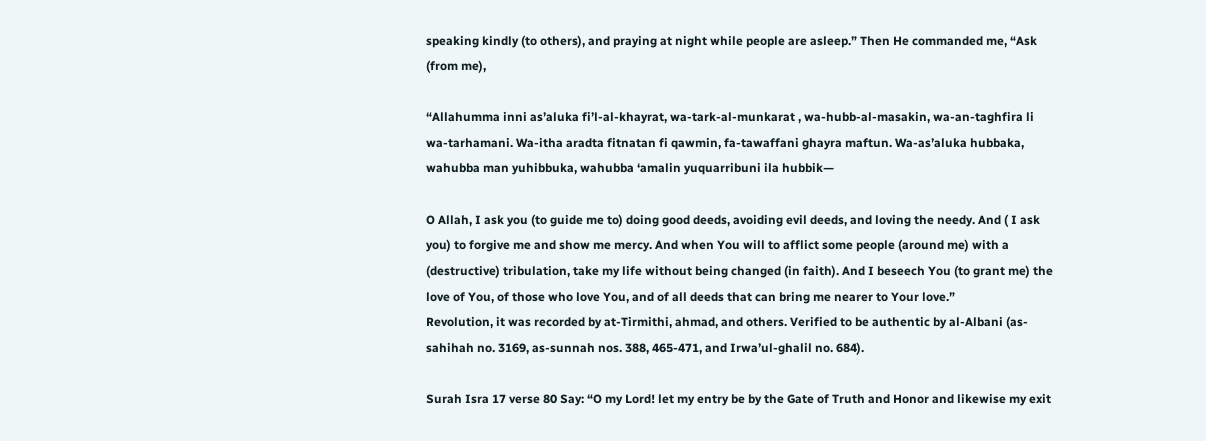speaking kindly (to others), and praying at night while people are asleep.” Then He commanded me, “Ask (from me),

“Allahumma inni as’aluka fi’l-al-khayrat, wa-tark-al-munkarat , wa-hubb-al-masakin, wa-an-taghfira li wa-tarhamani. Wa-itha aradta fitnatan fi qawmin, fa-tawaffani ghayra maftun. Wa-as’aluka hubbaka, wahubba man yuhibbuka, wahubba ‘amalin yuquarribuni ila hubbik—

O Allah, I ask you (to guide me to) doing good deeds, avoiding evil deeds, and loving the needy. And ( I ask you) to forgive me and show me mercy. And when You will to afflict some people (around me) with a (destructive) tribulation, take my life without being changed (in faith). And I beseech You (to grant me) the love of You, of those who love You, and of all deeds that can bring me nearer to Your love.”
Revolution, it was recorded by at-Tirmithi, ahmad, and others. Verified to be authentic by al-Albani (as-sahihah no. 3169, as-sunnah nos. 388, 465-471, and Irwa’ul-ghalil no. 684).

Surah Isra 17 verse 80 Say: “O my Lord! let my entry be by the Gate of Truth and Honor and likewise my exit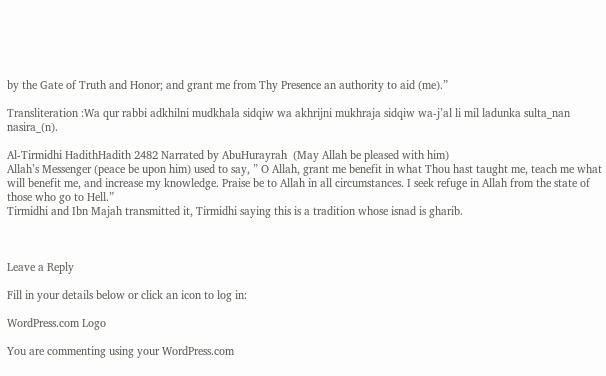by the Gate of Truth and Honor; and grant me from Thy Presence an authority to aid (me).”

Transliteration :Wa qur rabbi adkhilni mudkhala sidqiw wa akhrijni mukhraja sidqiw wa-j’al li mil ladunka sulta_nan nasira_(n).

Al-Tirmidhi HadithHadith 2482 Narrated by AbuHurayrah  (May Allah be pleased with him)
Allah’s Messenger (peace be upon him) used to say, ” O Allah, grant me benefit in what Thou hast taught me, teach me what will benefit me, and increase my knowledge. Praise be to Allah in all circumstances. I seek refuge in Allah from the state of those who go to Hell.”
Tirmidhi and Ibn Majah transmitted it, Tirmidhi saying this is a tradition whose isnad is gharib.



Leave a Reply

Fill in your details below or click an icon to log in:

WordPress.com Logo

You are commenting using your WordPress.com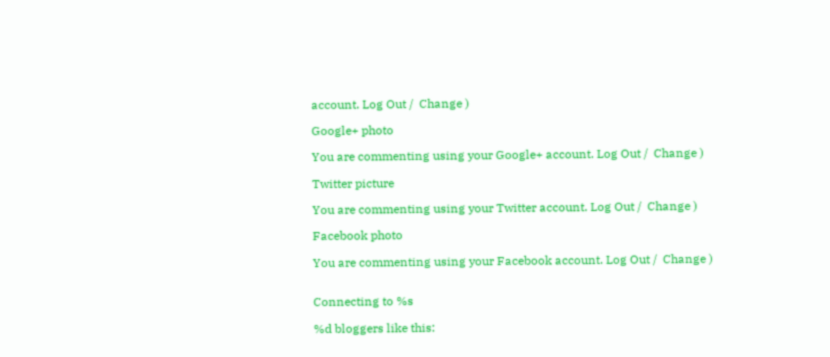account. Log Out /  Change )

Google+ photo

You are commenting using your Google+ account. Log Out /  Change )

Twitter picture

You are commenting using your Twitter account. Log Out /  Change )

Facebook photo

You are commenting using your Facebook account. Log Out /  Change )


Connecting to %s

%d bloggers like this: